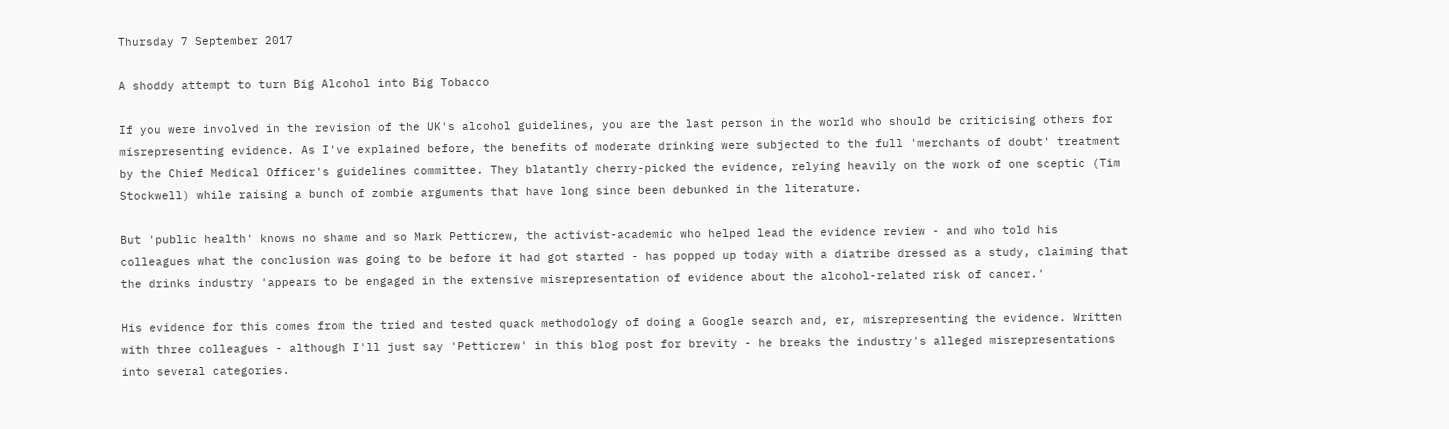Thursday 7 September 2017

A shoddy attempt to turn Big Alcohol into Big Tobacco

If you were involved in the revision of the UK's alcohol guidelines, you are the last person in the world who should be criticising others for misrepresenting evidence. As I've explained before, the benefits of moderate drinking were subjected to the full 'merchants of doubt' treatment by the Chief Medical Officer's guidelines committee. They blatantly cherry-picked the evidence, relying heavily on the work of one sceptic (Tim Stockwell) while raising a bunch of zombie arguments that have long since been debunked in the literature.

But 'public health' knows no shame and so Mark Petticrew, the activist-academic who helped lead the evidence review - and who told his colleagues what the conclusion was going to be before it had got started - has popped up today with a diatribe dressed as a study, claiming that the drinks industry 'appears to be engaged in the extensive misrepresentation of evidence about the alcohol-related risk of cancer.'

His evidence for this comes from the tried and tested quack methodology of doing a Google search and, er, misrepresenting the evidence. Written with three colleagues - although I'll just say 'Petticrew' in this blog post for brevity - he breaks the industry's alleged misrepresentations into several categories.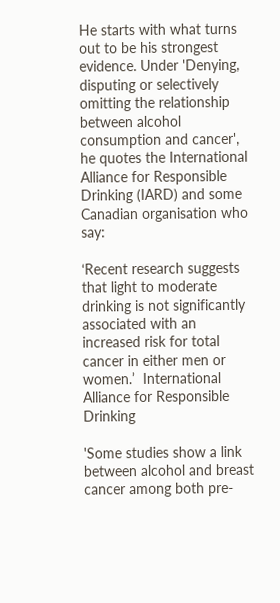He starts with what turns out to be his strongest evidence. Under 'Denying, disputing or selectively omitting the relationship between alcohol consumption and cancer', he quotes the International Alliance for Responsible Drinking (IARD) and some Canadian organisation who say:

‘Recent research suggests that light to moderate drinking is not significantly associated with an increased risk for total cancer in either men or women.’  International Alliance for Responsible Drinking

'Some studies show a link between alcohol and breast cancer among both pre-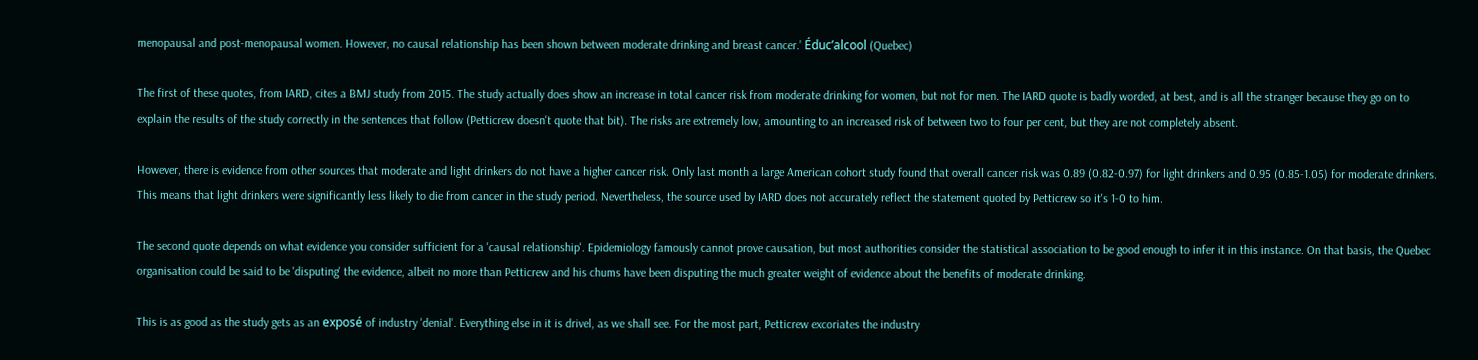menopausal and post-menopausal women. However, no causal relationship has been shown between moderate drinking and breast cancer.’ Éduc’alcool (Quebec)

The first of these quotes, from IARD, cites a BMJ study from 2015. The study actually does show an increase in total cancer risk from moderate drinking for women, but not for men. The IARD quote is badly worded, at best, and is all the stranger because they go on to explain the results of the study correctly in the sentences that follow (Petticrew doesn't quote that bit). The risks are extremely low, amounting to an increased risk of between two to four per cent, but they are not completely absent.

However, there is evidence from other sources that moderate and light drinkers do not have a higher cancer risk. Only last month a large American cohort study found that overall cancer risk was 0.89 (0.82-0.97) for light drinkers and 0.95 (0.85-1.05) for moderate drinkers. This means that light drinkers were significantly less likely to die from cancer in the study period. Nevertheless, the source used by IARD does not accurately reflect the statement quoted by Petticrew so it's 1-0 to him.

The second quote depends on what evidence you consider sufficient for a 'causal relationship'. Epidemiology famously cannot prove causation, but most authorities consider the statistical association to be good enough to infer it in this instance. On that basis, the Quebec organisation could be said to be 'disputing' the evidence, albeit no more than Petticrew and his chums have been disputing the much greater weight of evidence about the benefits of moderate drinking.

This is as good as the study gets as an exposé of industry 'denial'. Everything else in it is drivel, as we shall see. For the most part, Petticrew excoriates the industry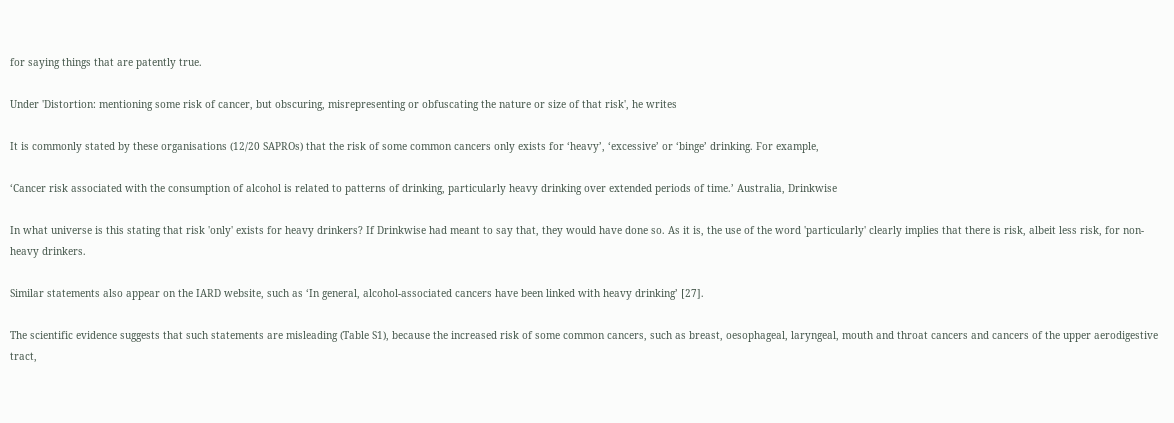for saying things that are patently true.

Under 'Distortion: mentioning some risk of cancer, but obscuring, misrepresenting or obfuscating the nature or size of that risk', he writes

It is commonly stated by these organisations (12/20 SAPROs) that the risk of some common cancers only exists for ‘heavy’, ‘excessive’ or ‘binge’ drinking. For example,

‘Cancer risk associated with the consumption of alcohol is related to patterns of drinking, particularly heavy drinking over extended periods of time.’ Australia, Drinkwise

In what universe is this stating that risk 'only' exists for heavy drinkers? If Drinkwise had meant to say that, they would have done so. As it is, the use of the word 'particularly' clearly implies that there is risk, albeit less risk, for non-heavy drinkers.

Similar statements also appear on the IARD website, such as ‘In general, alcohol-associated cancers have been linked with heavy drinking’ [27].

The scientific evidence suggests that such statements are misleading (Table S1), because the increased risk of some common cancers, such as breast, oesophageal, laryngeal, mouth and throat cancers and cancers of the upper aerodigestive tract,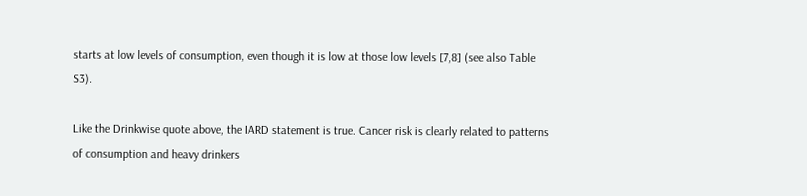starts at low levels of consumption, even though it is low at those low levels [7,8] (see also Table S3).

Like the Drinkwise quote above, the IARD statement is true. Cancer risk is clearly related to patterns of consumption and heavy drinkers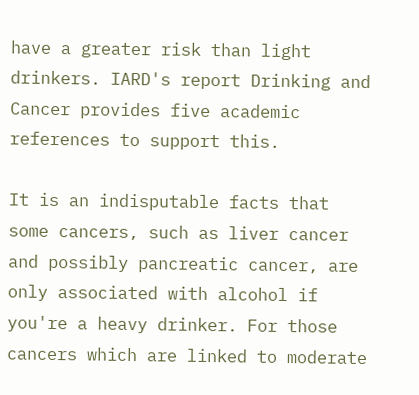have a greater risk than light drinkers. IARD's report Drinking and Cancer provides five academic references to support this.

It is an indisputable facts that some cancers, such as liver cancer and possibly pancreatic cancer, are only associated with alcohol if you're a heavy drinker. For those cancers which are linked to moderate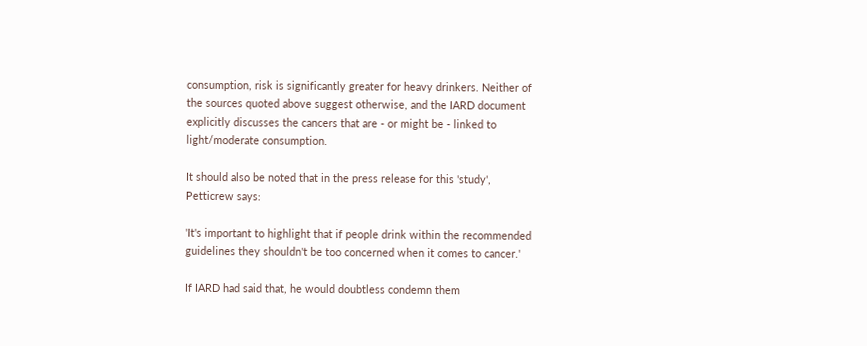consumption, risk is significantly greater for heavy drinkers. Neither of the sources quoted above suggest otherwise, and the IARD document explicitly discusses the cancers that are - or might be - linked to light/moderate consumption.

It should also be noted that in the press release for this 'study', Petticrew says:

'It's important to highlight that if people drink within the recommended guidelines they shouldn't be too concerned when it comes to cancer.'

If IARD had said that, he would doubtless condemn them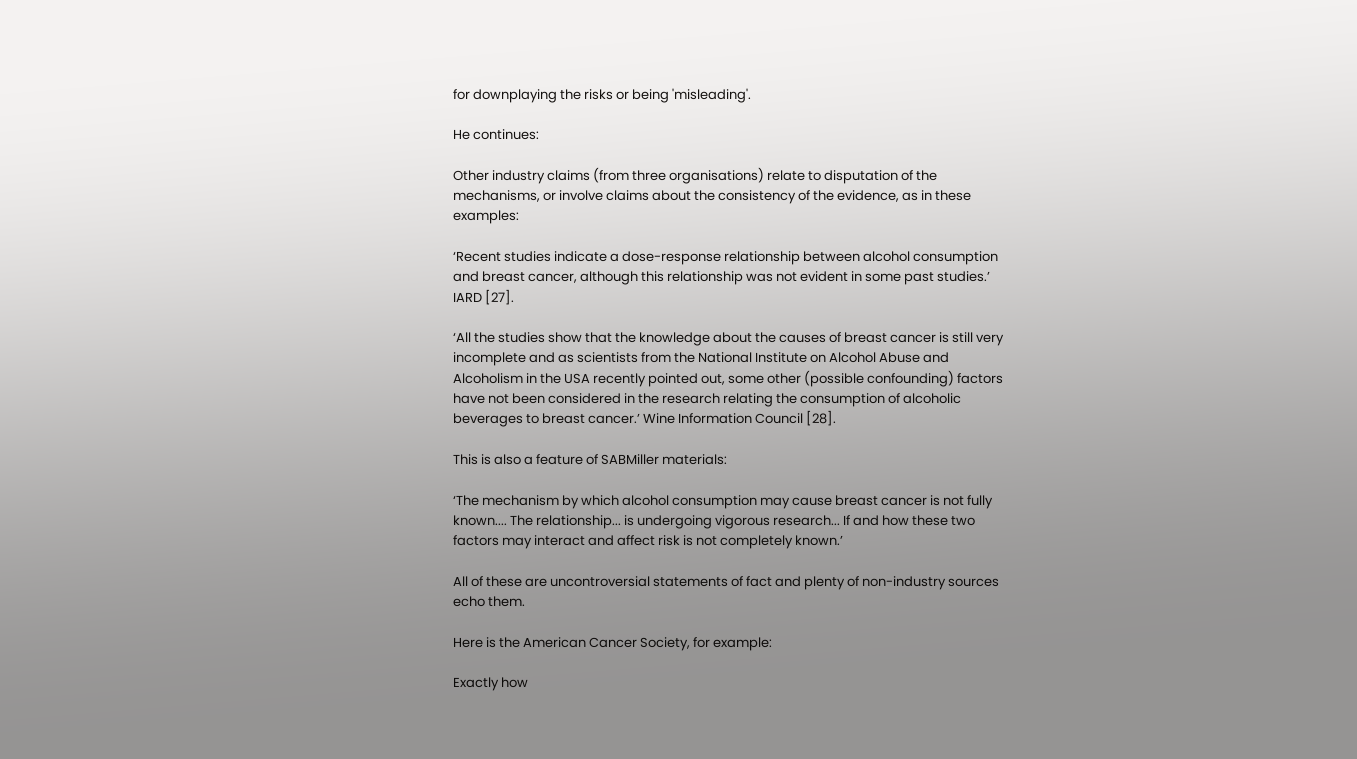for downplaying the risks or being 'misleading'.

He continues:

Other industry claims (from three organisations) relate to disputation of the mechanisms, or involve claims about the consistency of the evidence, as in these examples:

‘Recent studies indicate a dose-response relationship between alcohol consumption and breast cancer, although this relationship was not evident in some past studies.’ IARD [27].

‘All the studies show that the knowledge about the causes of breast cancer is still very incomplete and as scientists from the National Institute on Alcohol Abuse and Alcoholism in the USA recently pointed out, some other (possible confounding) factors have not been considered in the research relating the consumption of alcoholic beverages to breast cancer.’ Wine Information Council [28].

This is also a feature of SABMiller materials:

‘The mechanism by which alcohol consumption may cause breast cancer is not fully known.... The relationship... is undergoing vigorous research... If and how these two factors may interact and affect risk is not completely known.’

All of these are uncontroversial statements of fact and plenty of non-industry sources echo them.

Here is the American Cancer Society, for example:

Exactly how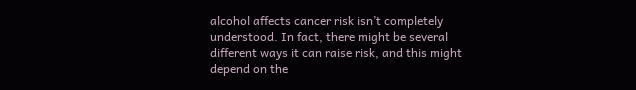alcohol affects cancer risk isn’t completely understood. In fact, there might be several different ways it can raise risk, and this might depend on the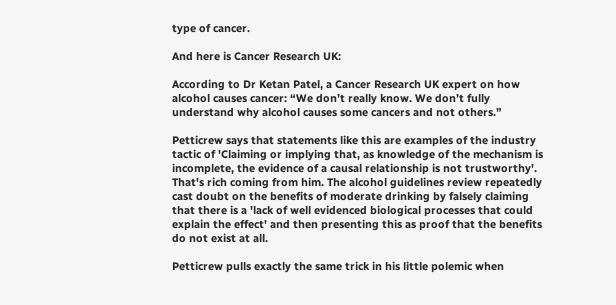type of cancer.

And here is Cancer Research UK:

According to Dr Ketan Patel, a Cancer Research UK expert on how alcohol causes cancer: “We don’t really know. We don’t fully understand why alcohol causes some cancers and not others.”

Petticrew says that statements like this are examples of the industry tactic of 'Claiming or implying that, as knowledge of the mechanism is incomplete, the evidence of a causal relationship is not trustworthy'. That's rich coming from him. The alcohol guidelines review repeatedly cast doubt on the benefits of moderate drinking by falsely claiming that there is a 'lack of well evidenced biological processes that could explain the effect' and then presenting this as proof that the benefits do not exist at all.

Petticrew pulls exactly the same trick in his little polemic when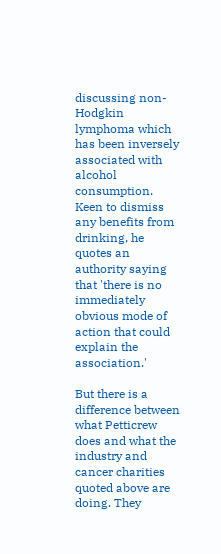discussing non-Hodgkin lymphoma which has been inversely associated with alcohol consumption. Keen to dismiss any benefits from drinking, he quotes an authority saying that 'there is no immediately obvious mode of action that could explain the association.'

But there is a difference between what Petticrew does and what the industry and cancer charities quoted above are doing. They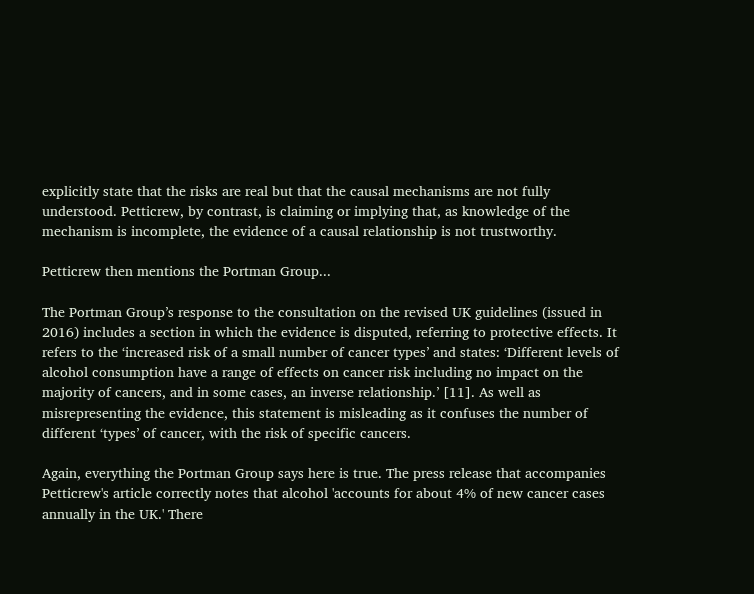explicitly state that the risks are real but that the causal mechanisms are not fully understood. Petticrew, by contrast, is claiming or implying that, as knowledge of the mechanism is incomplete, the evidence of a causal relationship is not trustworthy.

Petticrew then mentions the Portman Group...

The Portman Group’s response to the consultation on the revised UK guidelines (issued in 2016) includes a section in which the evidence is disputed, referring to protective effects. It refers to the ‘increased risk of a small number of cancer types’ and states: ‘Different levels of alcohol consumption have a range of effects on cancer risk including no impact on the majority of cancers, and in some cases, an inverse relationship.’ [11]. As well as misrepresenting the evidence, this statement is misleading as it confuses the number of different ‘types’ of cancer, with the risk of specific cancers.

Again, everything the Portman Group says here is true. The press release that accompanies Petticrew's article correctly notes that alcohol 'accounts for about 4% of new cancer cases annually in the UK.' There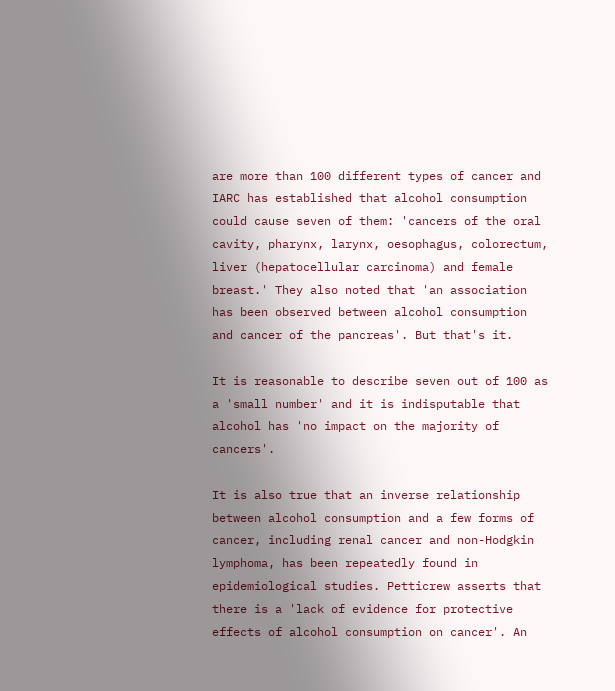are more than 100 different types of cancer and IARC has established that alcohol consumption could cause seven of them: 'cancers of the oral cavity, pharynx, larynx, oesophagus, colorectum, liver (hepatocellular carcinoma) and female breast.' They also noted that 'an association has been observed between alcohol consumption and cancer of the pancreas'. But that's it.

It is reasonable to describe seven out of 100 as a 'small number' and it is indisputable that alcohol has 'no impact on the majority of cancers'.

It is also true that an inverse relationship between alcohol consumption and a few forms of cancer, including renal cancer and non-Hodgkin lymphoma, has been repeatedly found in epidemiological studies. Petticrew asserts that there is a 'lack of evidence for protective effects of alcohol consumption on cancer'. An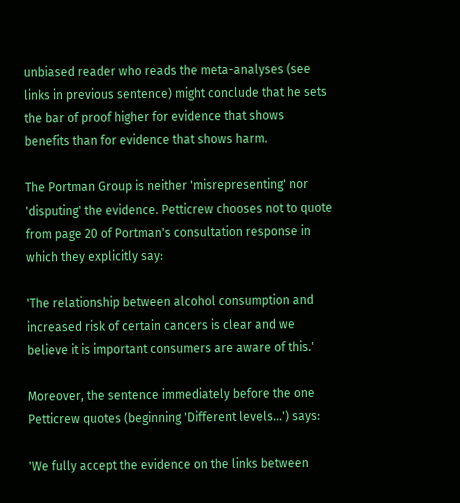unbiased reader who reads the meta-analyses (see links in previous sentence) might conclude that he sets the bar of proof higher for evidence that shows benefits than for evidence that shows harm.

The Portman Group is neither 'misrepresenting' nor 'disputing' the evidence. Petticrew chooses not to quote from page 20 of Portman's consultation response in which they explicitly say:

'The relationship between alcohol consumption and increased risk of certain cancers is clear and we believe it is important consumers are aware of this.'

Moreover, the sentence immediately before the one Petticrew quotes (beginning 'Different levels...') says:

'We fully accept the evidence on the links between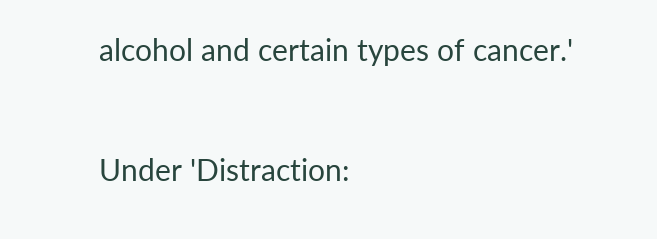alcohol and certain types of cancer.'

Under 'Distraction: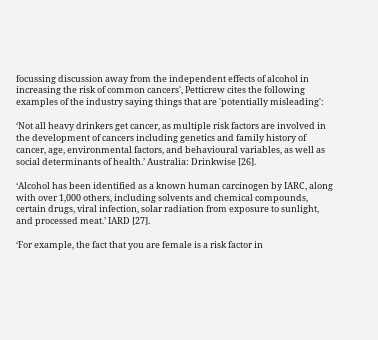focussing discussion away from the independent effects of alcohol in increasing the risk of common cancers', Petticrew cites the following examples of the industry saying things that are 'potentially misleading':

‘Not all heavy drinkers get cancer, as multiple risk factors are involved in the development of cancers including genetics and family history of cancer, age, environmental factors, and behavioural variables, as well as social determinants of health.’ Australia: Drinkwise [26].

‘Alcohol has been identified as a known human carcinogen by IARC, along with over 1,000 others, including solvents and chemical compounds, certain drugs, viral infection, solar radiation from exposure to sunlight, and processed meat.’ IARD [27].

‘For example, the fact that you are female is a risk factor in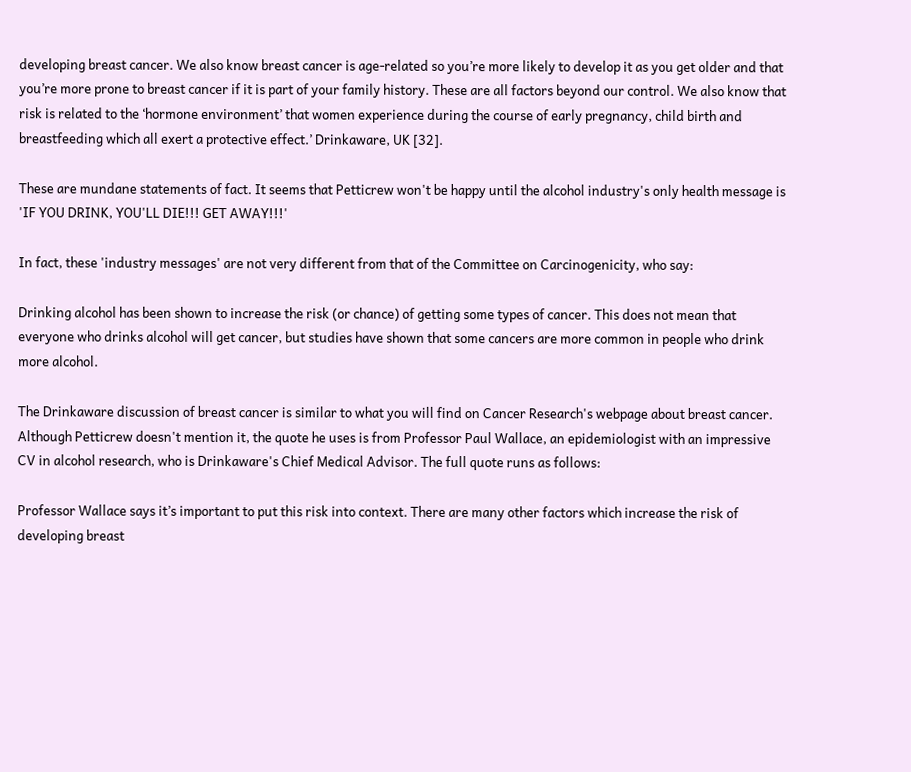developing breast cancer. We also know breast cancer is age-related so you’re more likely to develop it as you get older and that you’re more prone to breast cancer if it is part of your family history. These are all factors beyond our control. We also know that risk is related to the ‘hormone environment’ that women experience during the course of early pregnancy, child birth and breastfeeding which all exert a protective effect.’ Drinkaware, UK [32].

These are mundane statements of fact. It seems that Petticrew won't be happy until the alcohol industry's only health message is 'IF YOU DRINK, YOU'LL DIE!!! GET AWAY!!!'

In fact, these 'industry messages' are not very different from that of the Committee on Carcinogenicity, who say:

Drinking alcohol has been shown to increase the risk (or chance) of getting some types of cancer. This does not mean that everyone who drinks alcohol will get cancer, but studies have shown that some cancers are more common in people who drink more alcohol.

The Drinkaware discussion of breast cancer is similar to what you will find on Cancer Research's webpage about breast cancer. Although Petticrew doesn't mention it, the quote he uses is from Professor Paul Wallace, an epidemiologist with an impressive CV in alcohol research, who is Drinkaware's Chief Medical Advisor. The full quote runs as follows:

Professor Wallace says it’s important to put this risk into context. There are many other factors which increase the risk of developing breast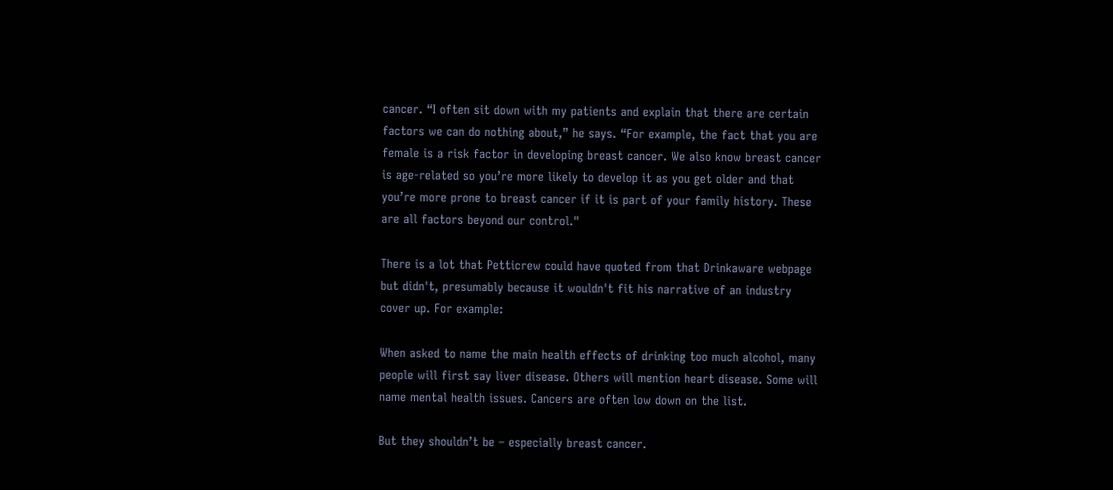cancer. “I often sit down with my patients and explain that there are certain factors we can do nothing about,” he says. “For example, the fact that you are female is a risk factor in developing breast cancer. We also know breast cancer is age-related so you’re more likely to develop it as you get older and that you’re more prone to breast cancer if it is part of your family history. These are all factors beyond our control."

There is a lot that Petticrew could have quoted from that Drinkaware webpage but didn't, presumably because it wouldn't fit his narrative of an industry cover up. For example:

When asked to name the main health effects of drinking too much alcohol, many people will first say liver disease. Others will mention heart disease. Some will name mental health issues. Cancers are often low down on the list.

But they shouldn’t be – especially breast cancer.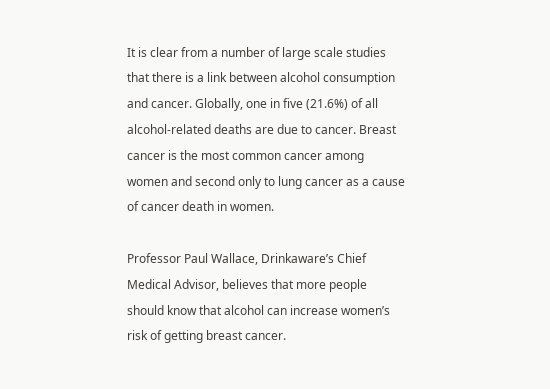It is clear from a number of large scale studies that there is a link between alcohol consumption and cancer. Globally, one in five (21.6%) of all alcohol-related deaths are due to cancer. Breast cancer is the most common cancer among women and second only to lung cancer as a cause of cancer death in women.

Professor Paul Wallace, Drinkaware’s Chief Medical Advisor, believes that more people should know that alcohol can increase women’s risk of getting breast cancer.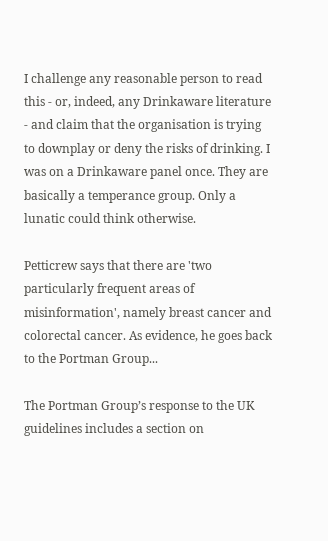I challenge any reasonable person to read this - or, indeed, any Drinkaware literature - and claim that the organisation is trying to downplay or deny the risks of drinking. I was on a Drinkaware panel once. They are basically a temperance group. Only a lunatic could think otherwise.

Petticrew says that there are 'two particularly frequent areas of misinformation', namely breast cancer and colorectal cancer. As evidence, he goes back to the Portman Group...

The Portman Group’s response to the UK guidelines includes a section on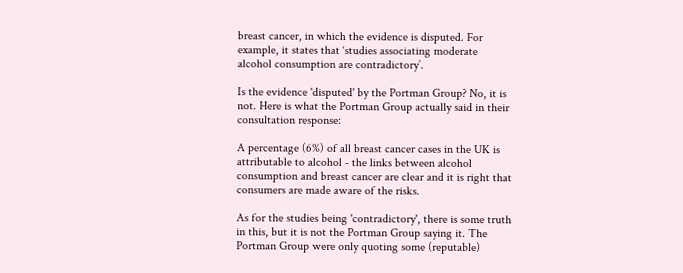breast cancer, in which the evidence is disputed. For example, it states that ‘studies associating moderate alcohol consumption are contradictory’.

Is the evidence 'disputed' by the Portman Group? No, it is not. Here is what the Portman Group actually said in their consultation response:

A percentage (6%) of all breast cancer cases in the UK is attributable to alcohol - the links between alcohol consumption and breast cancer are clear and it is right that consumers are made aware of the risks.

As for the studies being 'contradictory', there is some truth in this, but it is not the Portman Group saying it. The Portman Group were only quoting some (reputable)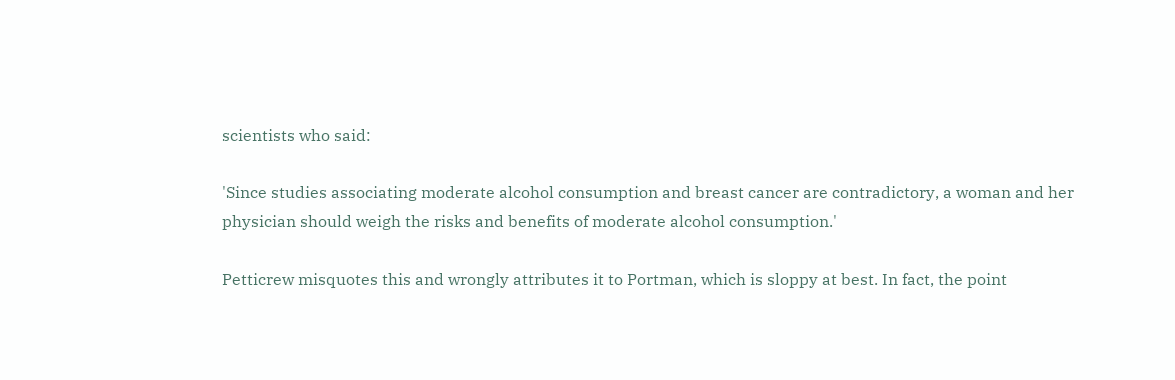scientists who said:

'Since studies associating moderate alcohol consumption and breast cancer are contradictory, a woman and her physician should weigh the risks and benefits of moderate alcohol consumption.'

Petticrew misquotes this and wrongly attributes it to Portman, which is sloppy at best. In fact, the point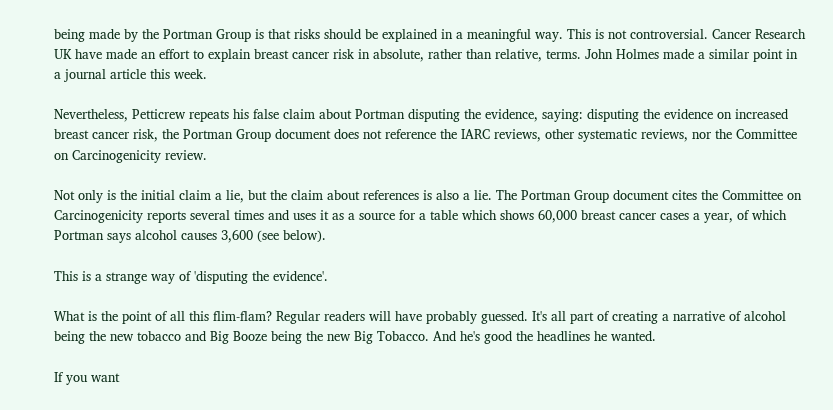being made by the Portman Group is that risks should be explained in a meaningful way. This is not controversial. Cancer Research UK have made an effort to explain breast cancer risk in absolute, rather than relative, terms. John Holmes made a similar point in a journal article this week.

Nevertheless, Petticrew repeats his false claim about Portman disputing the evidence, saying: disputing the evidence on increased breast cancer risk, the Portman Group document does not reference the IARC reviews, other systematic reviews, nor the Committee on Carcinogenicity review.

Not only is the initial claim a lie, but the claim about references is also a lie. The Portman Group document cites the Committee on Carcinogenicity reports several times and uses it as a source for a table which shows 60,000 breast cancer cases a year, of which Portman says alcohol causes 3,600 (see below).

This is a strange way of 'disputing the evidence'.

What is the point of all this flim-flam? Regular readers will have probably guessed. It's all part of creating a narrative of alcohol being the new tobacco and Big Booze being the new Big Tobacco. And he's good the headlines he wanted.

If you want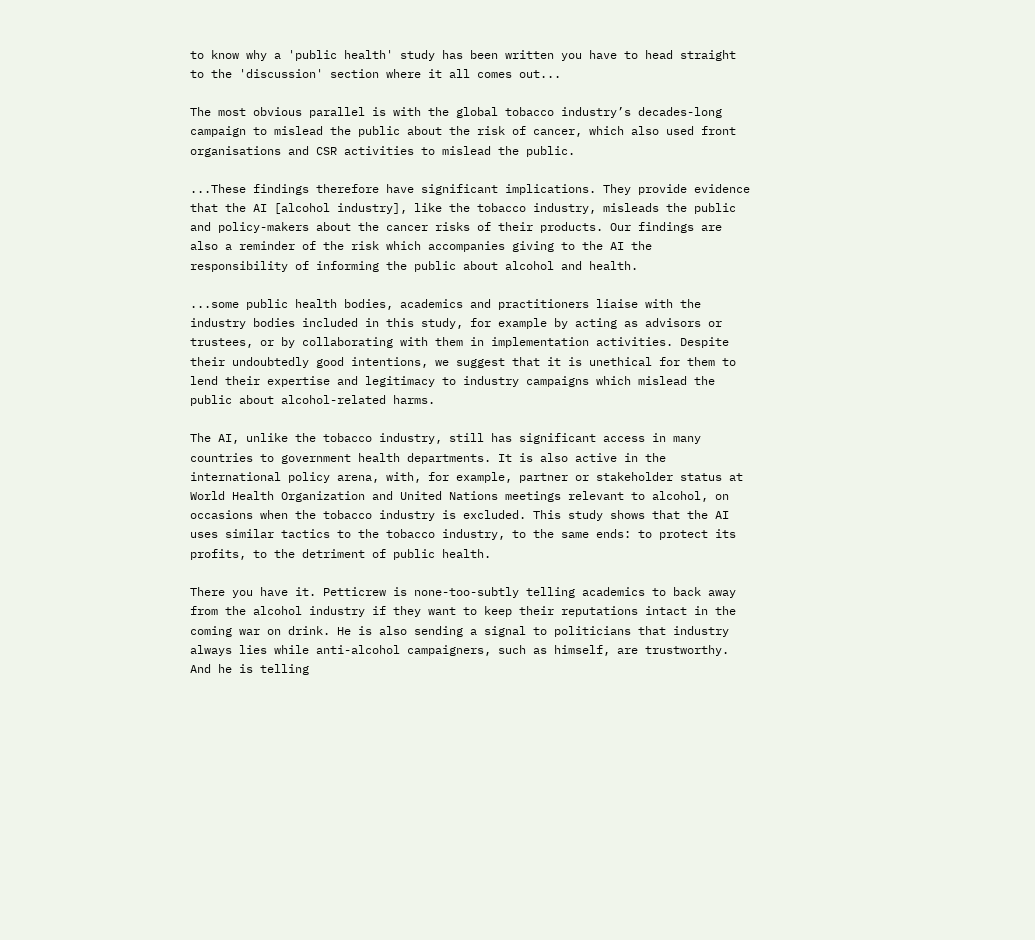to know why a 'public health' study has been written you have to head straight to the 'discussion' section where it all comes out...

The most obvious parallel is with the global tobacco industry’s decades-long campaign to mislead the public about the risk of cancer, which also used front organisations and CSR activities to mislead the public.

...These findings therefore have significant implications. They provide evidence that the AI [alcohol industry], like the tobacco industry, misleads the public and policy-makers about the cancer risks of their products. Our findings are also a reminder of the risk which accompanies giving to the AI the responsibility of informing the public about alcohol and health.

...some public health bodies, academics and practitioners liaise with the industry bodies included in this study, for example by acting as advisors or trustees, or by collaborating with them in implementation activities. Despite their undoubtedly good intentions, we suggest that it is unethical for them to lend their expertise and legitimacy to industry campaigns which mislead the public about alcohol-related harms.

The AI, unlike the tobacco industry, still has significant access in many countries to government health departments. It is also active in the international policy arena, with, for example, partner or stakeholder status at World Health Organization and United Nations meetings relevant to alcohol, on occasions when the tobacco industry is excluded. This study shows that the AI uses similar tactics to the tobacco industry, to the same ends: to protect its profits, to the detriment of public health.

There you have it. Petticrew is none-too-subtly telling academics to back away from the alcohol industry if they want to keep their reputations intact in the coming war on drink. He is also sending a signal to politicians that industry always lies while anti-alcohol campaigners, such as himself, are trustworthy. And he is telling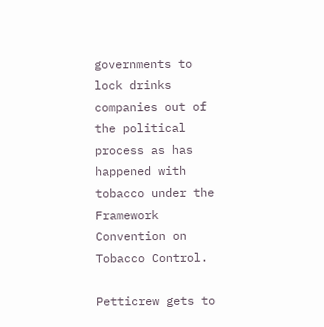governments to lock drinks companies out of the political process as has happened with tobacco under the Framework Convention on Tobacco Control.

Petticrew gets to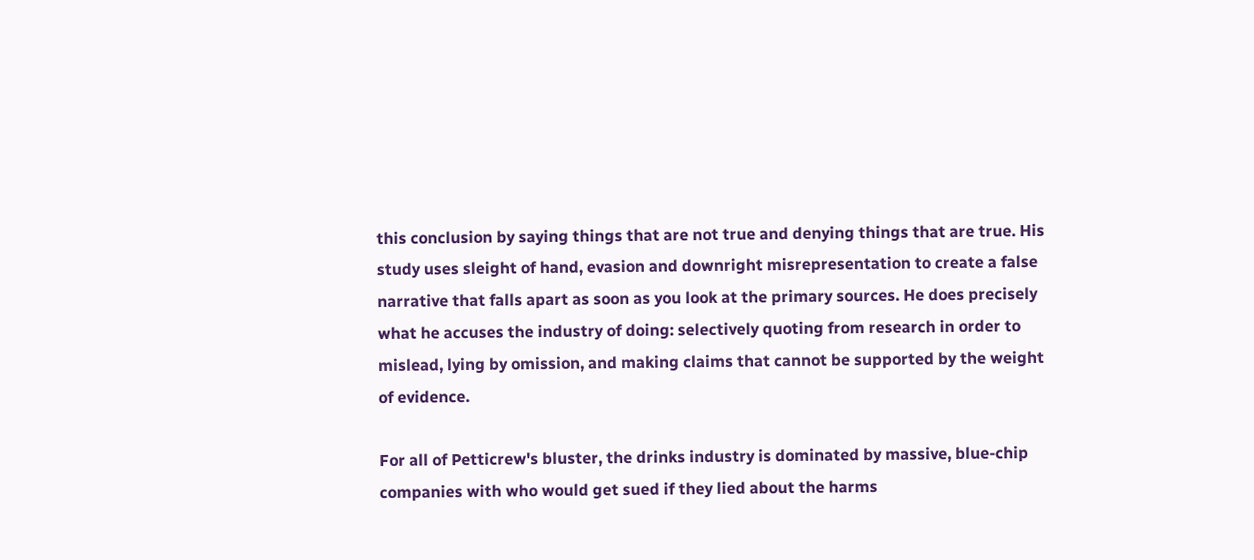this conclusion by saying things that are not true and denying things that are true. His study uses sleight of hand, evasion and downright misrepresentation to create a false narrative that falls apart as soon as you look at the primary sources. He does precisely what he accuses the industry of doing: selectively quoting from research in order to mislead, lying by omission, and making claims that cannot be supported by the weight of evidence.

For all of Petticrew's bluster, the drinks industry is dominated by massive, blue-chip companies with who would get sued if they lied about the harms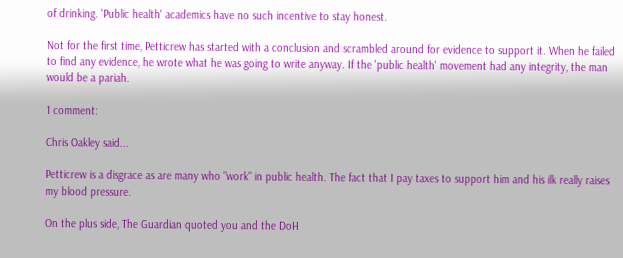of drinking. 'Public health' academics have no such incentive to stay honest.

Not for the first time, Petticrew has started with a conclusion and scrambled around for evidence to support it. When he failed to find any evidence, he wrote what he was going to write anyway. If the 'public health' movement had any integrity, the man would be a pariah.

1 comment:

Chris Oakley said...

Petticrew is a disgrace as are many who "work" in public health. The fact that I pay taxes to support him and his ilk really raises my blood pressure.

On the plus side, The Guardian quoted you and the DoH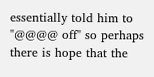essentially told him to "@@@@ off" so perhaps there is hope that the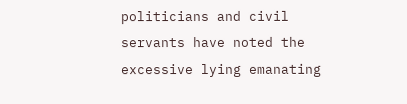politicians and civil servants have noted the excessive lying emanating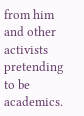from him and other activists pretending to be academics.